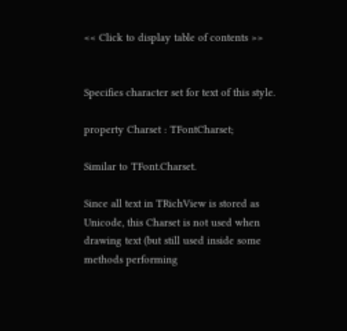<< Click to display table of contents >>


Specifies character set for text of this style.

property Charset : TFontCharset;

Similar to TFont.Charset.

Since all text in TRichView is stored as Unicode, this Charset is not used when drawing text (but still used inside some methods performing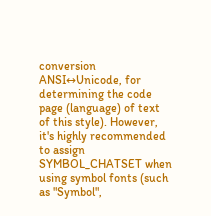conversion ANSI↔Unicode, for determining the code page (language) of text of this style). However, it's highly recommended to assign SYMBOL_CHATSET when using symbol fonts (such as "Symbol",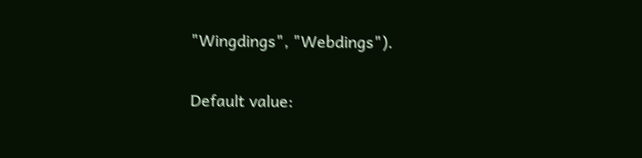"Wingdings", "Webdings").

Default value: